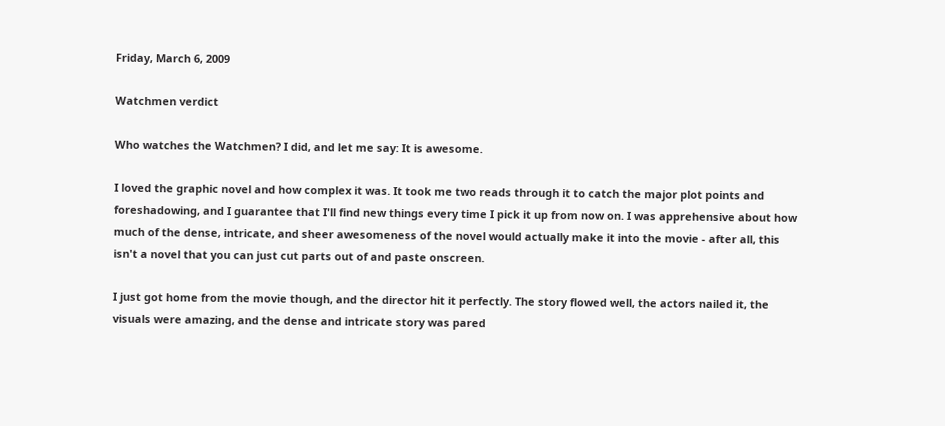Friday, March 6, 2009

Watchmen verdict

Who watches the Watchmen? I did, and let me say: It is awesome.

I loved the graphic novel and how complex it was. It took me two reads through it to catch the major plot points and foreshadowing, and I guarantee that I'll find new things every time I pick it up from now on. I was apprehensive about how much of the dense, intricate, and sheer awesomeness of the novel would actually make it into the movie - after all, this isn't a novel that you can just cut parts out of and paste onscreen.

I just got home from the movie though, and the director hit it perfectly. The story flowed well, the actors nailed it, the visuals were amazing, and the dense and intricate story was pared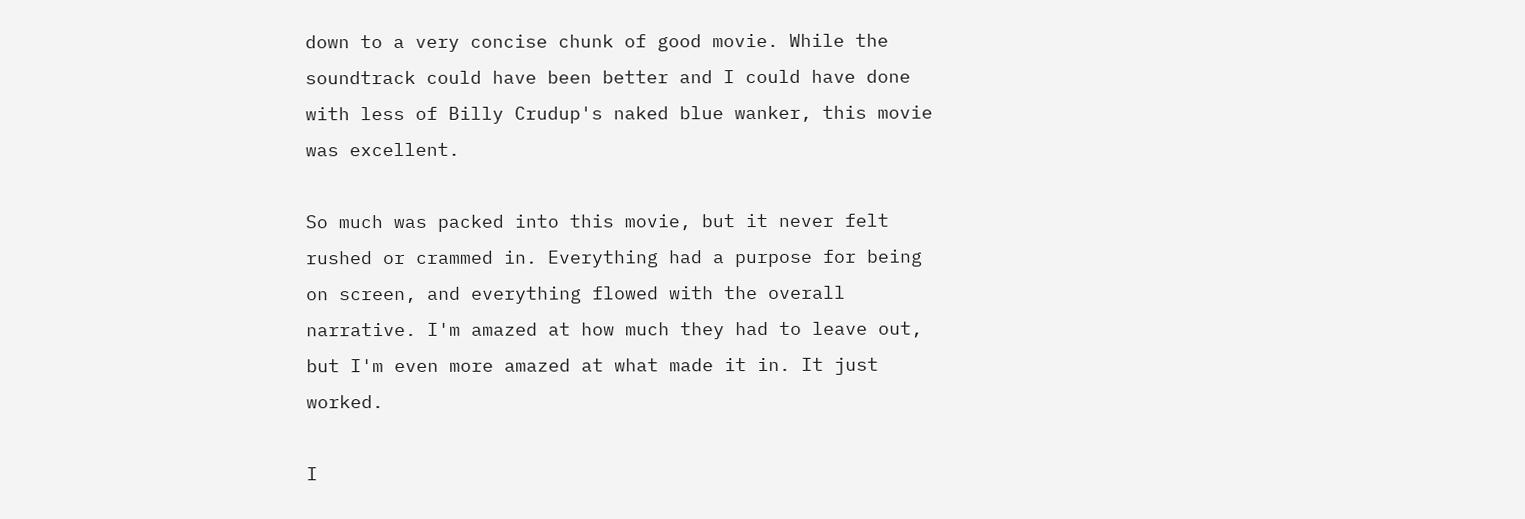down to a very concise chunk of good movie. While the soundtrack could have been better and I could have done with less of Billy Crudup's naked blue wanker, this movie was excellent.

So much was packed into this movie, but it never felt rushed or crammed in. Everything had a purpose for being on screen, and everything flowed with the overall narrative. I'm amazed at how much they had to leave out, but I'm even more amazed at what made it in. It just worked.

I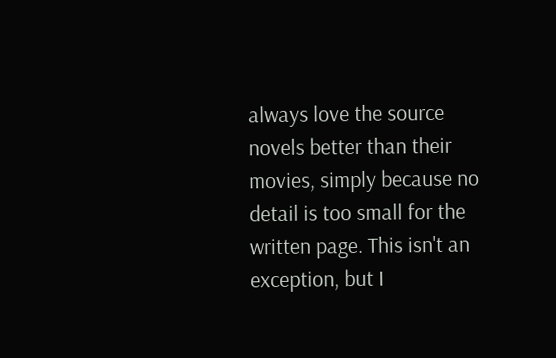always love the source novels better than their movies, simply because no detail is too small for the written page. This isn't an exception, but I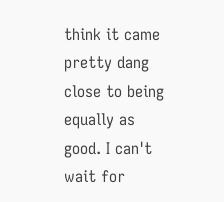think it came pretty dang close to being equally as good. I can't wait for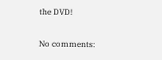the DVD!

No comments: